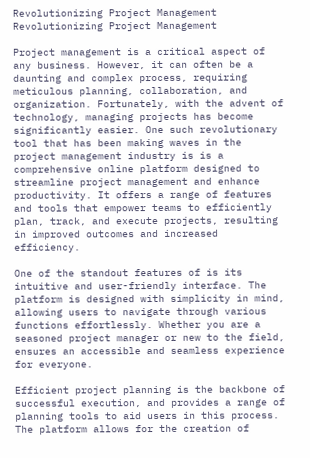Revolutionizing Project Management Revolutionizing Project Management

Project management is a critical aspect of any business. However, it can often be a daunting and complex process, requiring meticulous planning, collaboration, and organization. Fortunately, with the advent of technology, managing projects has become significantly easier. One such revolutionary tool that has been making waves in the project management industry is is a comprehensive online platform designed to streamline project management and enhance productivity. It offers a range of features and tools that empower teams to efficiently plan, track, and execute projects, resulting in improved outcomes and increased efficiency.

One of the standout features of is its intuitive and user-friendly interface. The platform is designed with simplicity in mind, allowing users to navigate through various functions effortlessly. Whether you are a seasoned project manager or new to the field, ensures an accessible and seamless experience for everyone.

Efficient project planning is the backbone of successful execution, and provides a range of planning tools to aid users in this process. The platform allows for the creation of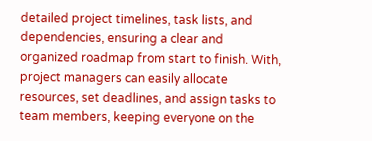detailed project timelines, task lists, and dependencies, ensuring a clear and organized roadmap from start to finish. With, project managers can easily allocate resources, set deadlines, and assign tasks to team members, keeping everyone on the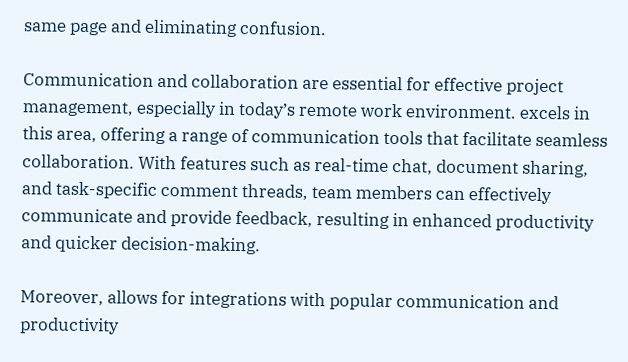same page and eliminating confusion.

Communication and collaboration are essential for effective project management, especially in today’s remote work environment. excels in this area, offering a range of communication tools that facilitate seamless collaboration. With features such as real-time chat, document sharing, and task-specific comment threads, team members can effectively communicate and provide feedback, resulting in enhanced productivity and quicker decision-making.

Moreover, allows for integrations with popular communication and productivity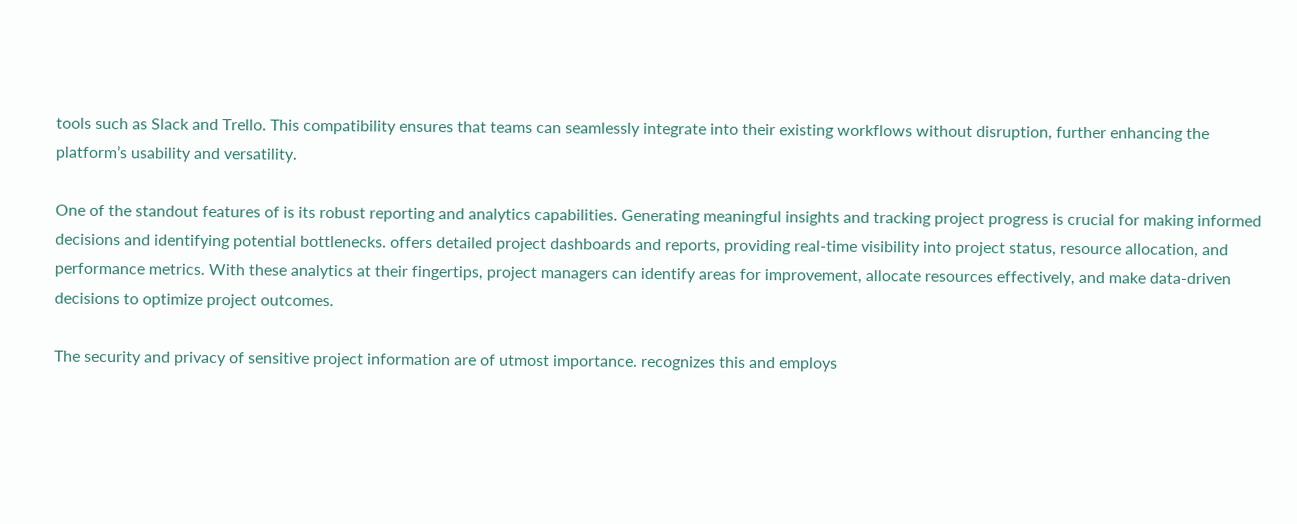tools such as Slack and Trello. This compatibility ensures that teams can seamlessly integrate into their existing workflows without disruption, further enhancing the platform’s usability and versatility.

One of the standout features of is its robust reporting and analytics capabilities. Generating meaningful insights and tracking project progress is crucial for making informed decisions and identifying potential bottlenecks. offers detailed project dashboards and reports, providing real-time visibility into project status, resource allocation, and performance metrics. With these analytics at their fingertips, project managers can identify areas for improvement, allocate resources effectively, and make data-driven decisions to optimize project outcomes.

The security and privacy of sensitive project information are of utmost importance. recognizes this and employs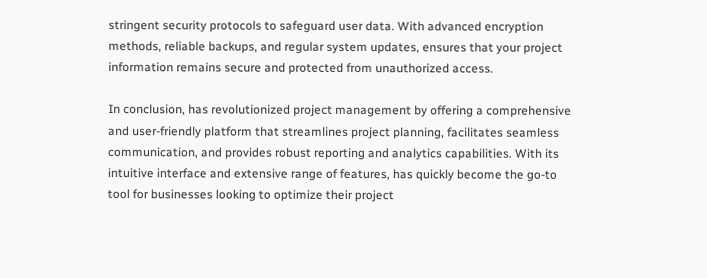stringent security protocols to safeguard user data. With advanced encryption methods, reliable backups, and regular system updates, ensures that your project information remains secure and protected from unauthorized access.

In conclusion, has revolutionized project management by offering a comprehensive and user-friendly platform that streamlines project planning, facilitates seamless communication, and provides robust reporting and analytics capabilities. With its intuitive interface and extensive range of features, has quickly become the go-to tool for businesses looking to optimize their project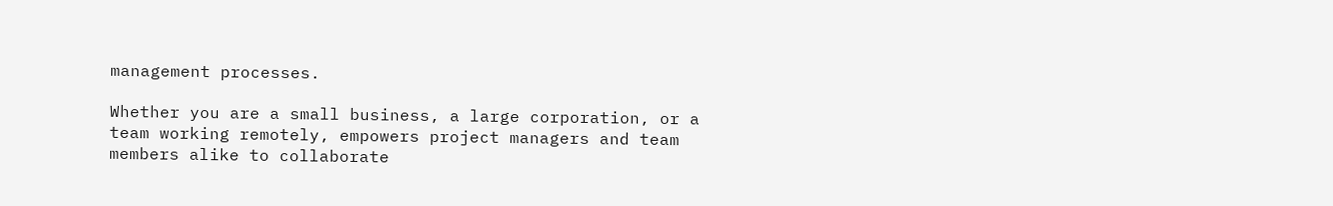management processes.

Whether you are a small business, a large corporation, or a team working remotely, empowers project managers and team members alike to collaborate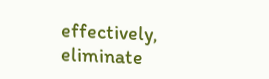effectively, eliminate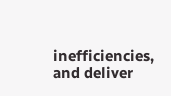inefficiencies, and deliver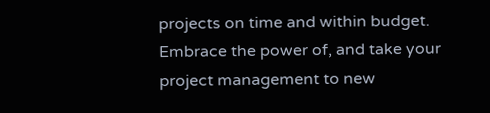projects on time and within budget. Embrace the power of, and take your project management to new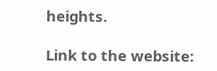heights.

Link to the website: